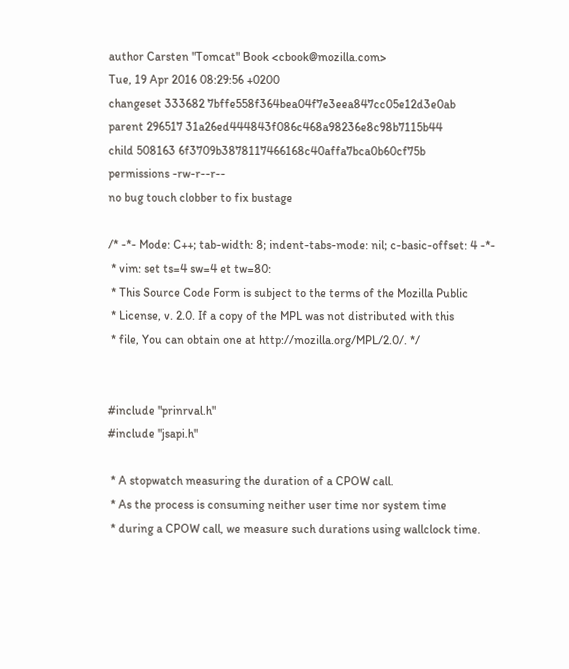author Carsten "Tomcat" Book <cbook@mozilla.com>
Tue, 19 Apr 2016 08:29:56 +0200
changeset 333682 7bffe558f364bea04f7e3eea847cc05e12d3e0ab
parent 296517 31a26ed444843f086c468a98236e8c98b7115b44
child 508163 6f3709b3878117466168c40affa7bca0b60cf75b
permissions -rw-r--r--
no bug touch clobber to fix bustage

/* -*- Mode: C++; tab-width: 8; indent-tabs-mode: nil; c-basic-offset: 4 -*-
 * vim: set ts=4 sw=4 et tw=80:
 * This Source Code Form is subject to the terms of the Mozilla Public
 * License, v. 2.0. If a copy of the MPL was not distributed with this
 * file, You can obtain one at http://mozilla.org/MPL/2.0/. */


#include "prinrval.h"
#include "jsapi.h"

 * A stopwatch measuring the duration of a CPOW call.
 * As the process is consuming neither user time nor system time
 * during a CPOW call, we measure such durations using wallclock time.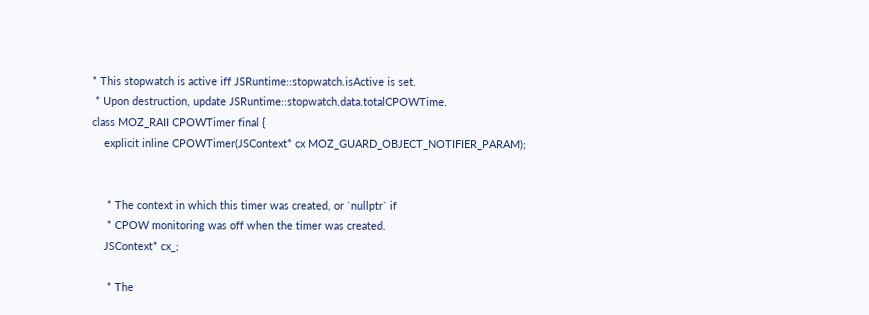* This stopwatch is active iff JSRuntime::stopwatch.isActive is set.
 * Upon destruction, update JSRuntime::stopwatch.data.totalCPOWTime.
class MOZ_RAII CPOWTimer final {
    explicit inline CPOWTimer(JSContext* cx MOZ_GUARD_OBJECT_NOTIFIER_PARAM);


     * The context in which this timer was created, or `nullptr` if
     * CPOW monitoring was off when the timer was created.
    JSContext* cx_;

     * The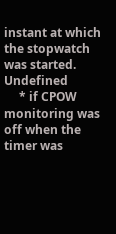instant at which the stopwatch was started. Undefined
     * if CPOW monitoring was off when the timer was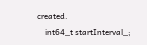created.
    int64_t startInterval_;